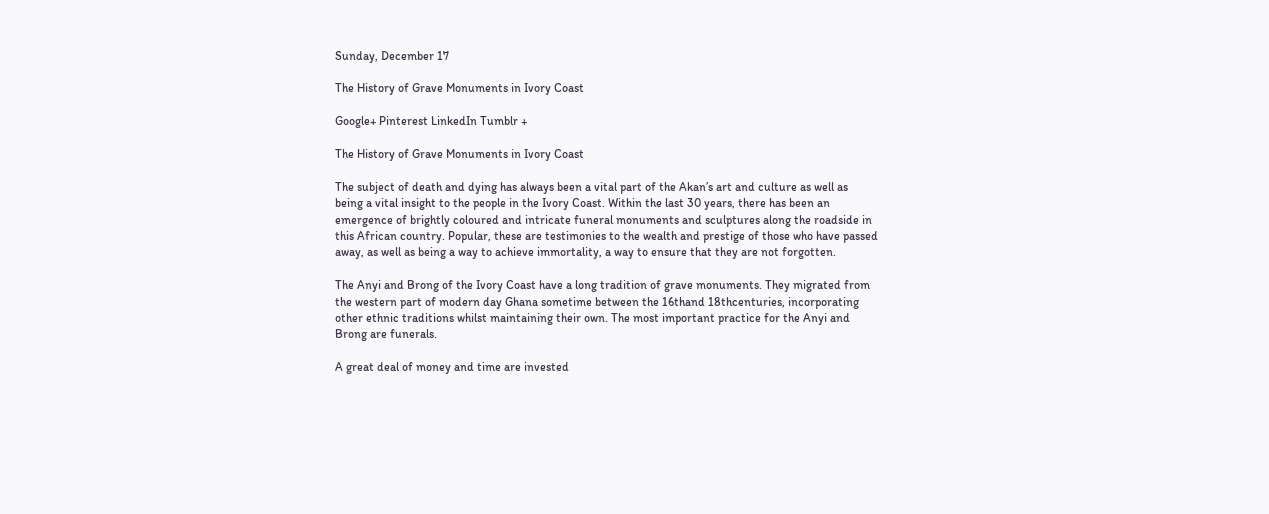Sunday, December 17

The History of Grave Monuments in Ivory Coast

Google+ Pinterest LinkedIn Tumblr +

The History of Grave Monuments in Ivory Coast

The subject of death and dying has always been a vital part of the Akan’s art and culture as well as being a vital insight to the people in the Ivory Coast. Within the last 30 years, there has been an emergence of brightly coloured and intricate funeral monuments and sculptures along the roadside in this African country. Popular, these are testimonies to the wealth and prestige of those who have passed away, as well as being a way to achieve immortality, a way to ensure that they are not forgotten.

The Anyi and Brong of the Ivory Coast have a long tradition of grave monuments. They migrated from the western part of modern day Ghana sometime between the 16thand 18thcenturies, incorporating other ethnic traditions whilst maintaining their own. The most important practice for the Anyi and Brong are funerals.

A great deal of money and time are invested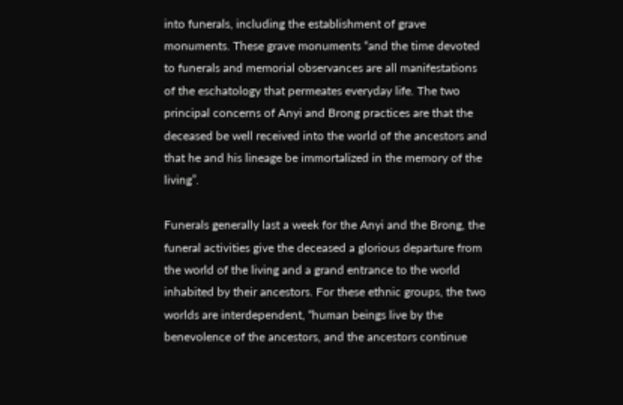into funerals, including the establishment of grave monuments. These grave monuments “and the time devoted to funerals and memorial observances are all manifestations of the eschatology that permeates everyday life. The two principal concerns of Anyi and Brong practices are that the deceased be well received into the world of the ancestors and that he and his lineage be immortalized in the memory of the living”.

Funerals generally last a week for the Anyi and the Brong, the funeral activities give the deceased a glorious departure from the world of the living and a grand entrance to the world inhabited by their ancestors. For these ethnic groups, the two worlds are interdependent, “human beings live by the benevolence of the ancestors, and the ancestors continue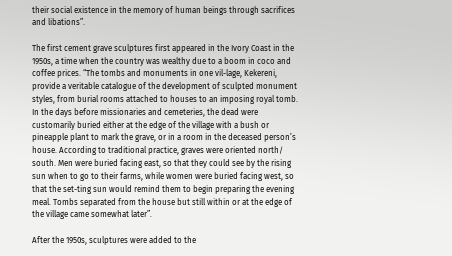their social existence in the memory of human beings through sacrifices and libations”.

The first cement grave sculptures first appeared in the Ivory Coast in the 1950s, a time when the country was wealthy due to a boom in coco and coffee prices. “The tombs and monuments in one vil-lage, Kekereni, provide a veritable catalogue of the development of sculpted monument styles, from burial rooms attached to houses to an imposing royal tomb. In the days before missionaries and cemeteries, the dead were customarily buried either at the edge of the village with a bush or pineapple plant to mark the grave, or in a room in the deceased person’s house. According to traditional practice, graves were oriented north/ south. Men were buried facing east, so that they could see by the rising sun when to go to their farms, while women were buried facing west, so that the set-ting sun would remind them to begin preparing the evening meal. Tombs separated from the house but still within or at the edge of the village came somewhat later”.

After the 1950s, sculptures were added to the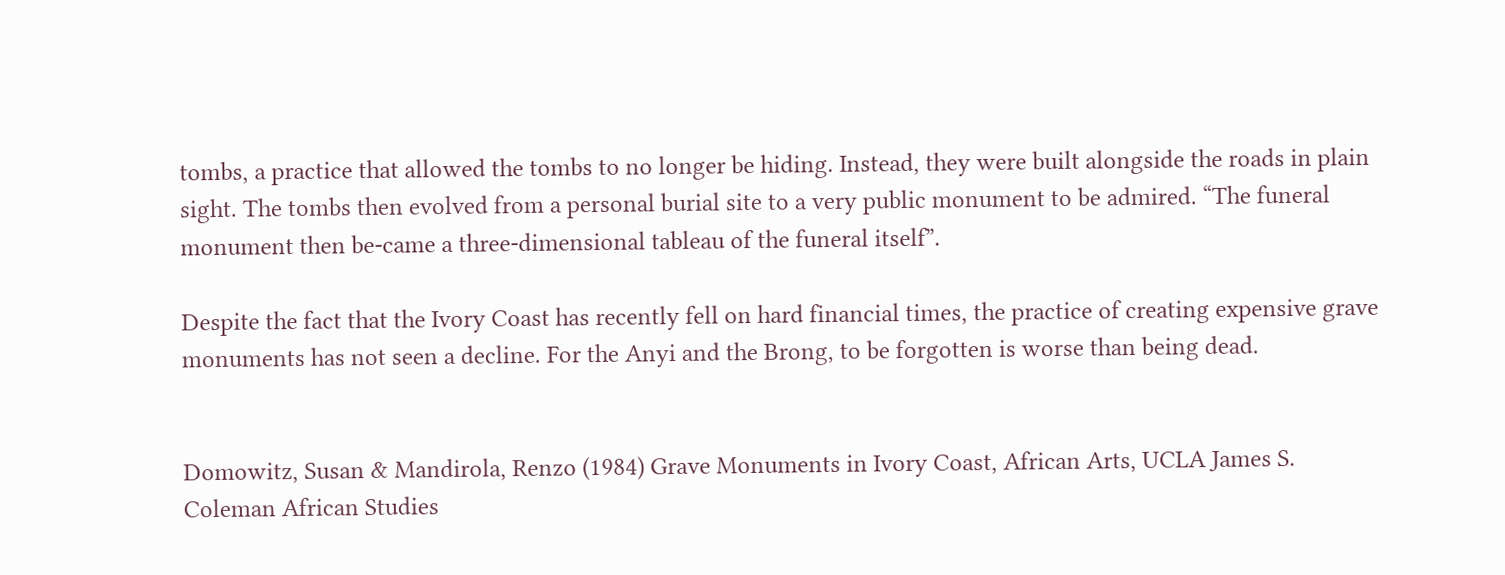tombs, a practice that allowed the tombs to no longer be hiding. Instead, they were built alongside the roads in plain sight. The tombs then evolved from a personal burial site to a very public monument to be admired. “The funeral monument then be-came a three-dimensional tableau of the funeral itself”.

Despite the fact that the Ivory Coast has recently fell on hard financial times, the practice of creating expensive grave monuments has not seen a decline. For the Anyi and the Brong, to be forgotten is worse than being dead.


Domowitz, Susan & Mandirola, Renzo (1984) Grave Monuments in Ivory Coast, African Arts, UCLA James S. Coleman African Studies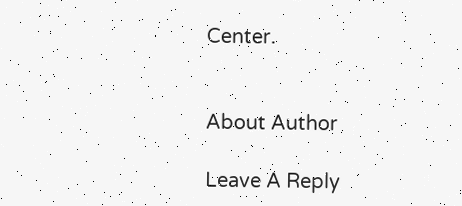Center.


About Author

Leave A Reply